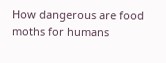How dangerous are food moths for humans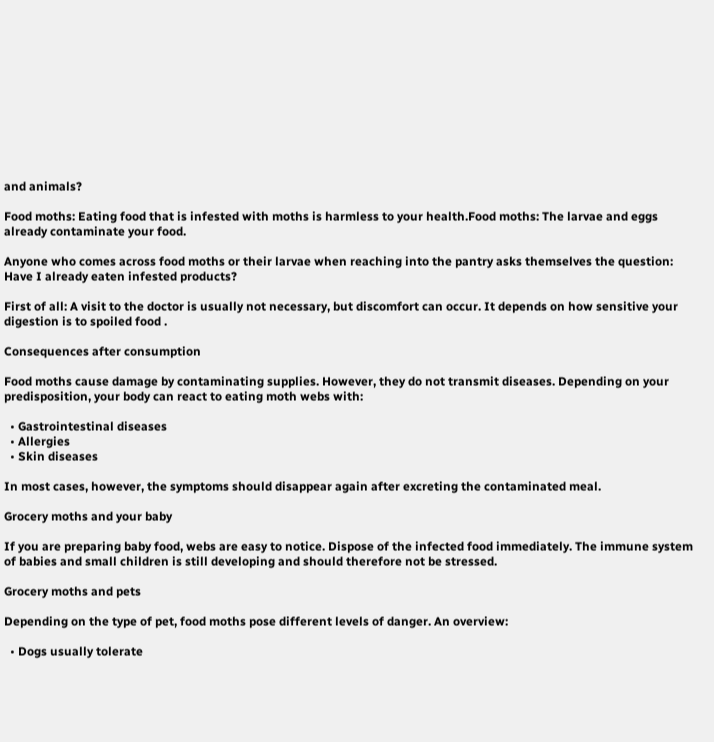and animals?

Food moths: Eating food that is infested with moths is harmless to your health.Food moths: The larvae and eggs already contaminate your food.

Anyone who comes across food moths or their larvae when reaching into the pantry asks themselves the question: Have I already eaten infested products?

First of all: A visit to the doctor is usually not necessary, but discomfort can occur. It depends on how sensitive your digestion is to spoiled food .

Consequences after consumption

Food moths cause damage by contaminating supplies. However, they do not transmit diseases. Depending on your predisposition, your body can react to eating moth webs with:

  • Gastrointestinal diseases
  • Allergies
  • Skin diseases

In most cases, however, the symptoms should disappear again after excreting the contaminated meal.

Grocery moths and your baby

If you are preparing baby food, webs are easy to notice. Dispose of the infected food immediately. The immune system of babies and small children is still developing and should therefore not be stressed.

Grocery moths and pets

Depending on the type of pet, food moths pose different levels of danger. An overview:

  • Dogs usually tolerate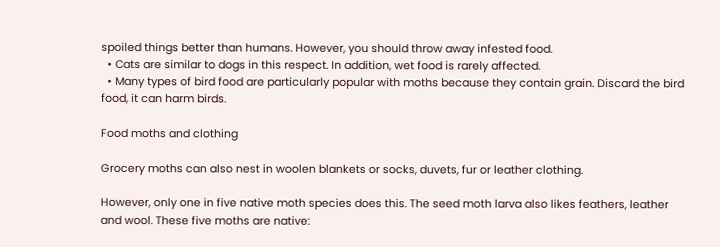spoiled things better than humans. However, you should throw away infested food.
  • Cats are similar to dogs in this respect. In addition, wet food is rarely affected.
  • Many types of bird food are particularly popular with moths because they contain grain. Discard the bird food, it can harm birds.

Food moths and clothing

Grocery moths can also nest in woolen blankets or socks, duvets, fur or leather clothing.

However, only one in five native moth species does this. The seed moth larva also likes feathers, leather and wool. These five moths are native: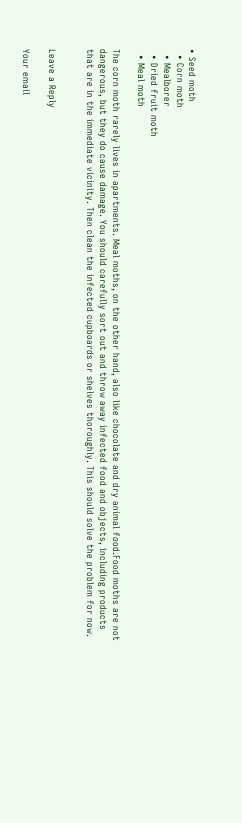• Seed moth
  • Corn moth
  • Mealborer
  • Dried fruit moth
  • Meal moth

The corn moth rarely lives in apartments. Meal moths, on the other hand, also like chocolate and dry animal food.Food moths are not dangerous, but they do cause damage. You should carefully sort out and throw away infected food and objects, including products that are in the immediate vicinity. Then clean the infected cupboards or shelves thoroughly. This should solve the problem for now.


Leave a Reply

Your email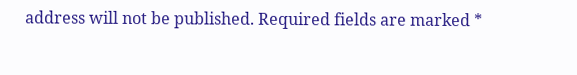address will not be published. Required fields are marked *